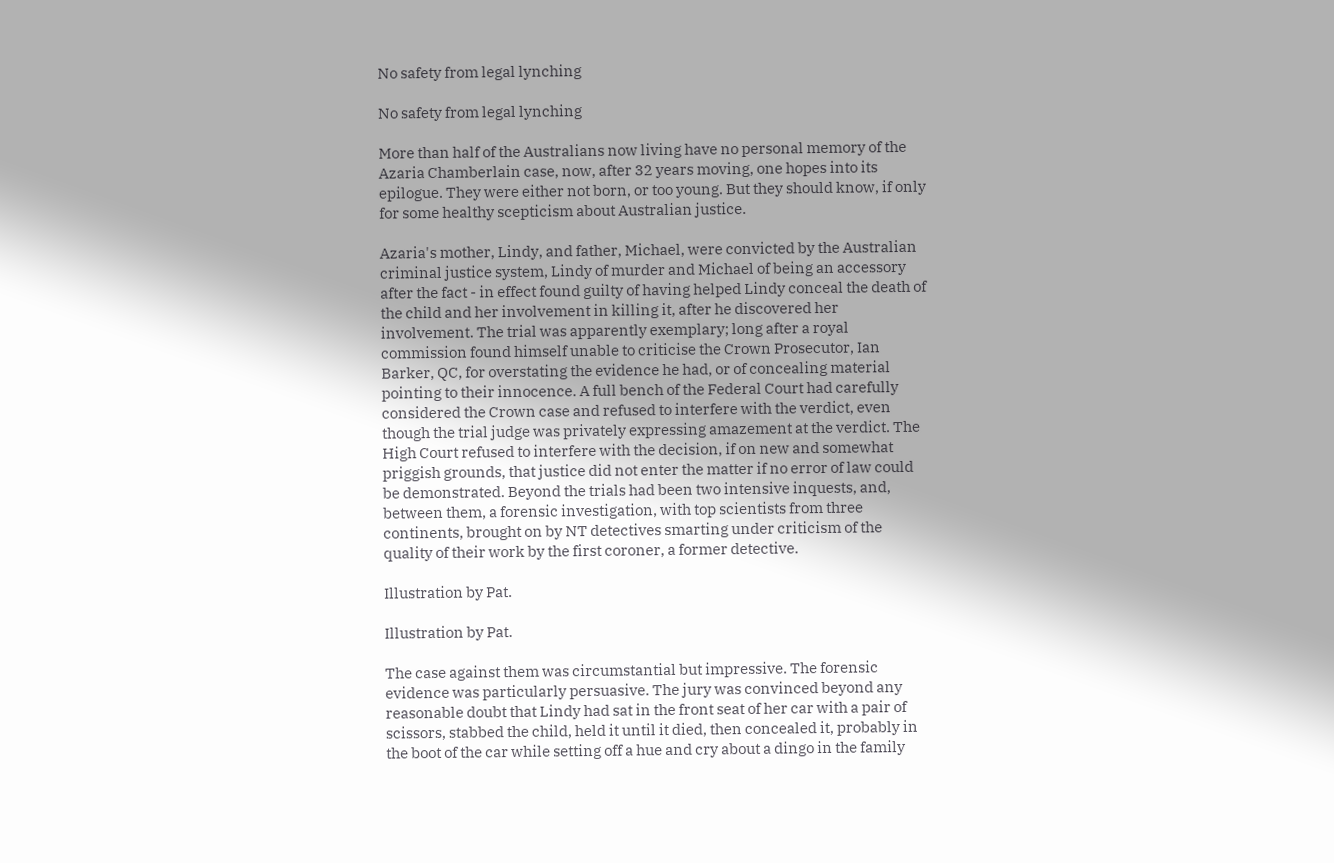No safety from legal lynching

No safety from legal lynching

More than half of the Australians now living have no personal memory of the Azaria Chamberlain case, now, after 32 years moving, one hopes into its epilogue. They were either not born, or too young. But they should know, if only for some healthy scepticism about Australian justice.

Azaria's mother, Lindy, and father, Michael, were convicted by the Australian criminal justice system, Lindy of murder and Michael of being an accessory after the fact - in effect found guilty of having helped Lindy conceal the death of the child and her involvement in killing it, after he discovered her involvement. The trial was apparently exemplary; long after a royal commission found himself unable to criticise the Crown Prosecutor, Ian Barker, QC, for overstating the evidence he had, or of concealing material pointing to their innocence. A full bench of the Federal Court had carefully considered the Crown case and refused to interfere with the verdict, even though the trial judge was privately expressing amazement at the verdict. The High Court refused to interfere with the decision, if on new and somewhat priggish grounds, that justice did not enter the matter if no error of law could be demonstrated. Beyond the trials had been two intensive inquests, and, between them, a forensic investigation, with top scientists from three continents, brought on by NT detectives smarting under criticism of the quality of their work by the first coroner, a former detective.

Illustration by Pat.

Illustration by Pat.

The case against them was circumstantial but impressive. The forensic evidence was particularly persuasive. The jury was convinced beyond any reasonable doubt that Lindy had sat in the front seat of her car with a pair of scissors, stabbed the child, held it until it died, then concealed it, probably in the boot of the car while setting off a hue and cry about a dingo in the family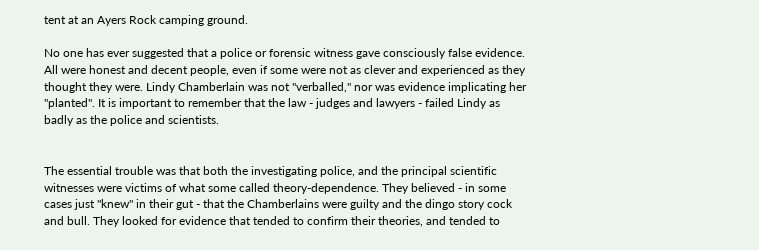tent at an Ayers Rock camping ground.

No one has ever suggested that a police or forensic witness gave consciously false evidence. All were honest and decent people, even if some were not as clever and experienced as they thought they were. Lindy Chamberlain was not ''verballed,'' nor was evidence implicating her ''planted''. It is important to remember that the law - judges and lawyers - failed Lindy as badly as the police and scientists.


The essential trouble was that both the investigating police, and the principal scientific witnesses were victims of what some called theory-dependence. They believed - in some cases just ''knew'' in their gut - that the Chamberlains were guilty and the dingo story cock and bull. They looked for evidence that tended to confirm their theories, and tended to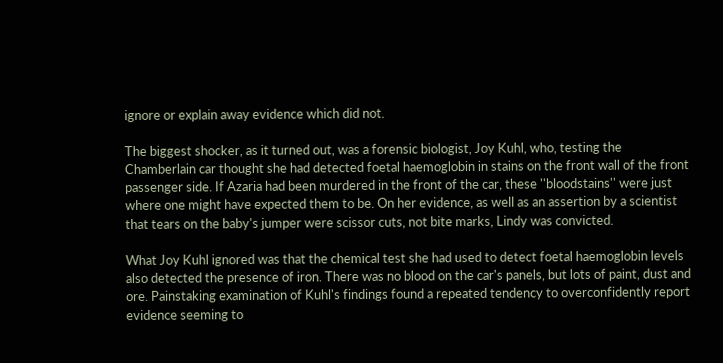ignore or explain away evidence which did not.

The biggest shocker, as it turned out, was a forensic biologist, Joy Kuhl, who, testing the Chamberlain car thought she had detected foetal haemoglobin in stains on the front wall of the front passenger side. If Azaria had been murdered in the front of the car, these ''bloodstains'' were just where one might have expected them to be. On her evidence, as well as an assertion by a scientist that tears on the baby's jumper were scissor cuts, not bite marks, Lindy was convicted.

What Joy Kuhl ignored was that the chemical test she had used to detect foetal haemoglobin levels also detected the presence of iron. There was no blood on the car's panels, but lots of paint, dust and ore. Painstaking examination of Kuhl's findings found a repeated tendency to overconfidently report evidence seeming to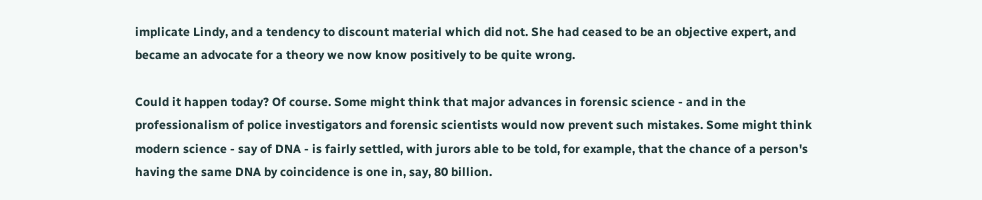implicate Lindy, and a tendency to discount material which did not. She had ceased to be an objective expert, and became an advocate for a theory we now know positively to be quite wrong.

Could it happen today? Of course. Some might think that major advances in forensic science - and in the professionalism of police investigators and forensic scientists would now prevent such mistakes. Some might think modern science - say of DNA - is fairly settled, with jurors able to be told, for example, that the chance of a person's having the same DNA by coincidence is one in, say, 80 billion.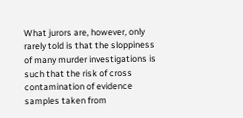What jurors are, however, only rarely told is that the sloppiness of many murder investigations is such that the risk of cross contamination of evidence samples taken from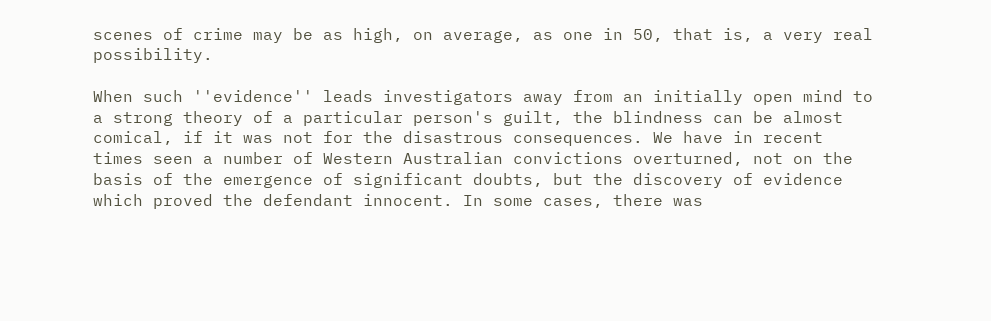scenes of crime may be as high, on average, as one in 50, that is, a very real possibility.

When such ''evidence'' leads investigators away from an initially open mind to a strong theory of a particular person's guilt, the blindness can be almost comical, if it was not for the disastrous consequences. We have in recent times seen a number of Western Australian convictions overturned, not on the basis of the emergence of significant doubts, but the discovery of evidence which proved the defendant innocent. In some cases, there was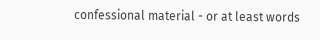confessional material - or at least words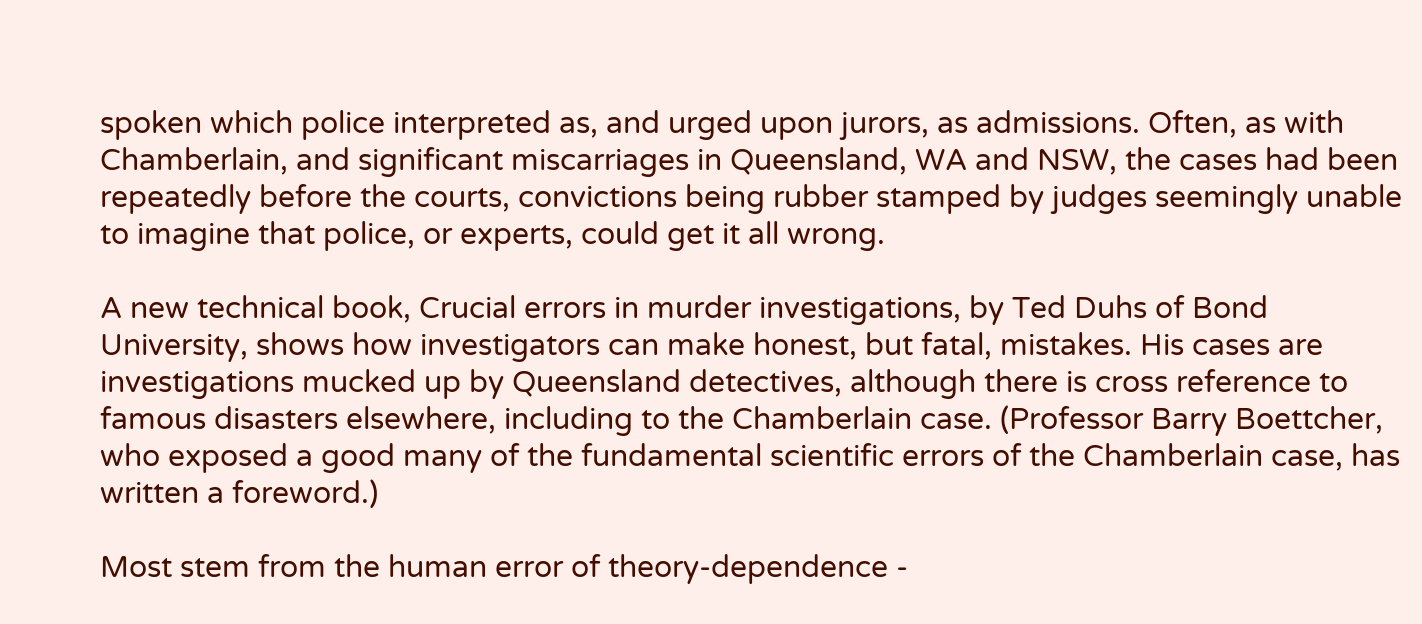spoken which police interpreted as, and urged upon jurors, as admissions. Often, as with Chamberlain, and significant miscarriages in Queensland, WA and NSW, the cases had been repeatedly before the courts, convictions being rubber stamped by judges seemingly unable to imagine that police, or experts, could get it all wrong.

A new technical book, Crucial errors in murder investigations, by Ted Duhs of Bond University, shows how investigators can make honest, but fatal, mistakes. His cases are investigations mucked up by Queensland detectives, although there is cross reference to famous disasters elsewhere, including to the Chamberlain case. (Professor Barry Boettcher, who exposed a good many of the fundamental scientific errors of the Chamberlain case, has written a foreword.)

Most stem from the human error of theory-dependence -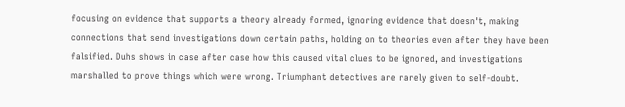focusing on evidence that supports a theory already formed, ignoring evidence that doesn't, making connections that send investigations down certain paths, holding on to theories even after they have been falsified. Duhs shows in case after case how this caused vital clues to be ignored, and investigations marshalled to prove things which were wrong. Triumphant detectives are rarely given to self-doubt.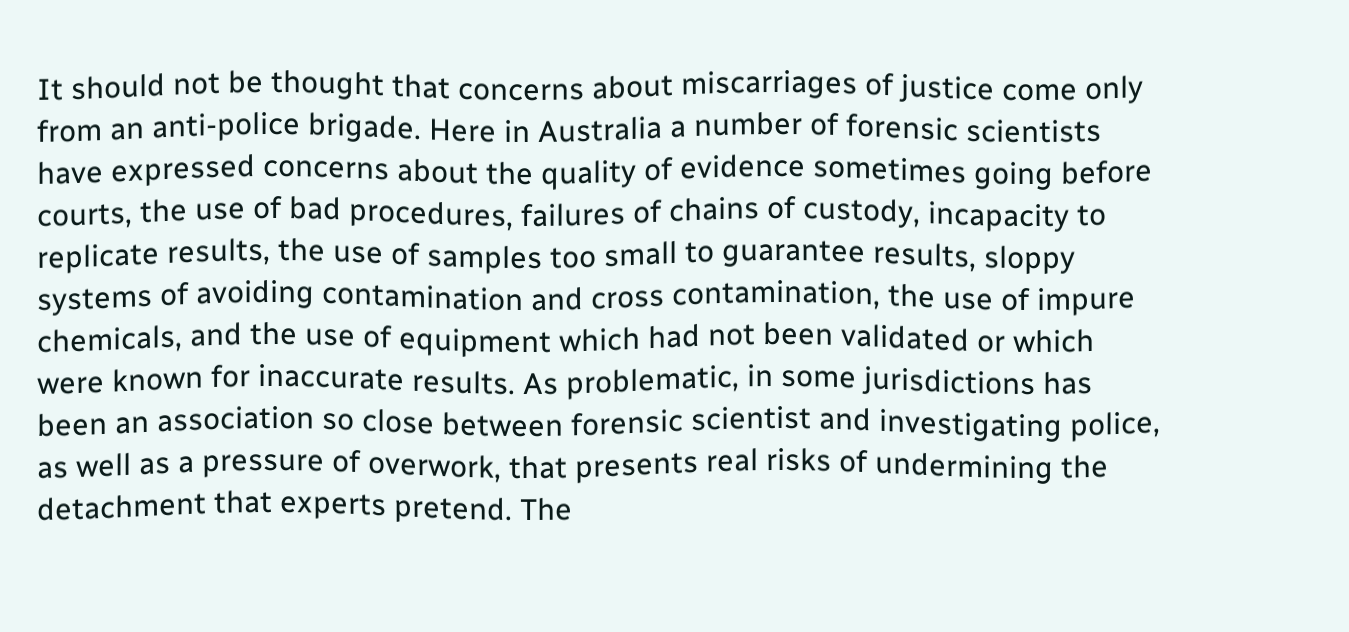It should not be thought that concerns about miscarriages of justice come only from an anti-police brigade. Here in Australia a number of forensic scientists have expressed concerns about the quality of evidence sometimes going before courts, the use of bad procedures, failures of chains of custody, incapacity to replicate results, the use of samples too small to guarantee results, sloppy systems of avoiding contamination and cross contamination, the use of impure chemicals, and the use of equipment which had not been validated or which were known for inaccurate results. As problematic, in some jurisdictions has been an association so close between forensic scientist and investigating police, as well as a pressure of overwork, that presents real risks of undermining the detachment that experts pretend. The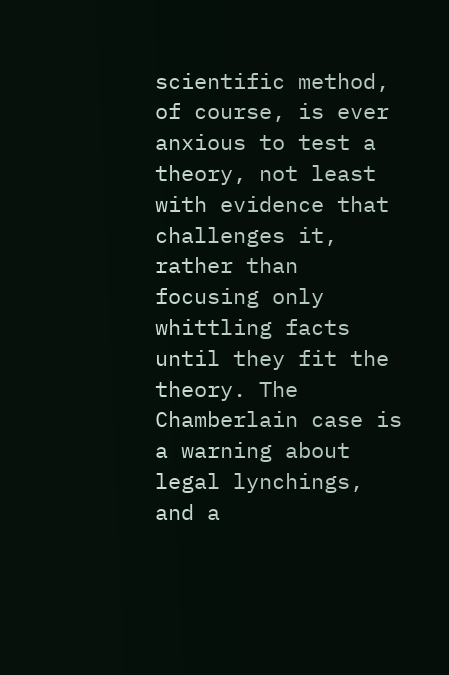scientific method, of course, is ever anxious to test a theory, not least with evidence that challenges it, rather than focusing only whittling facts until they fit the theory. The Chamberlain case is a warning about legal lynchings, and a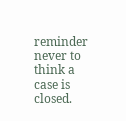reminder never to think a case is closed.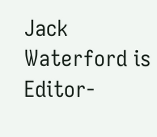Jack Waterford is Editor-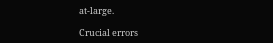at-large.

Crucial errors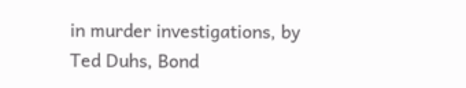in murder investigations, by Ted Duhs, Bond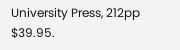University Press, 212pp $39.95.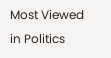Most Viewed in Politics